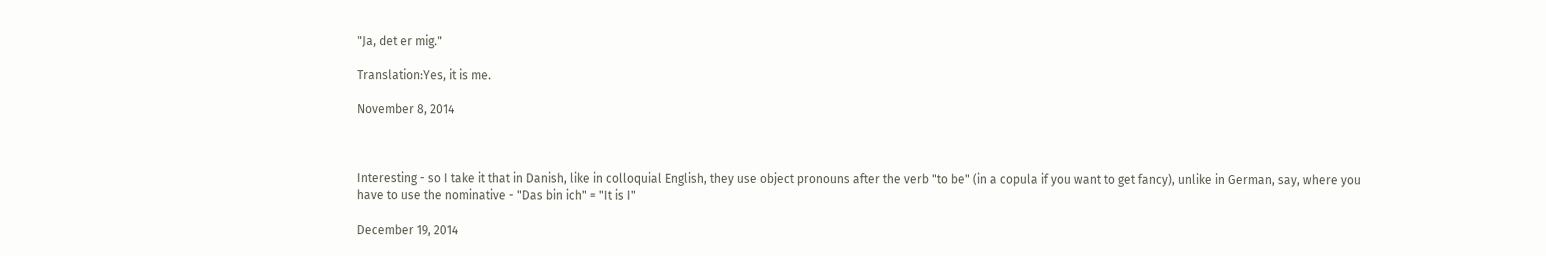"Ja, det er mig."

Translation:Yes, it is me.

November 8, 2014



Interesting - so I take it that in Danish, like in colloquial English, they use object pronouns after the verb "to be" (in a copula if you want to get fancy), unlike in German, say, where you have to use the nominative - "Das bin ich" = "It is I"

December 19, 2014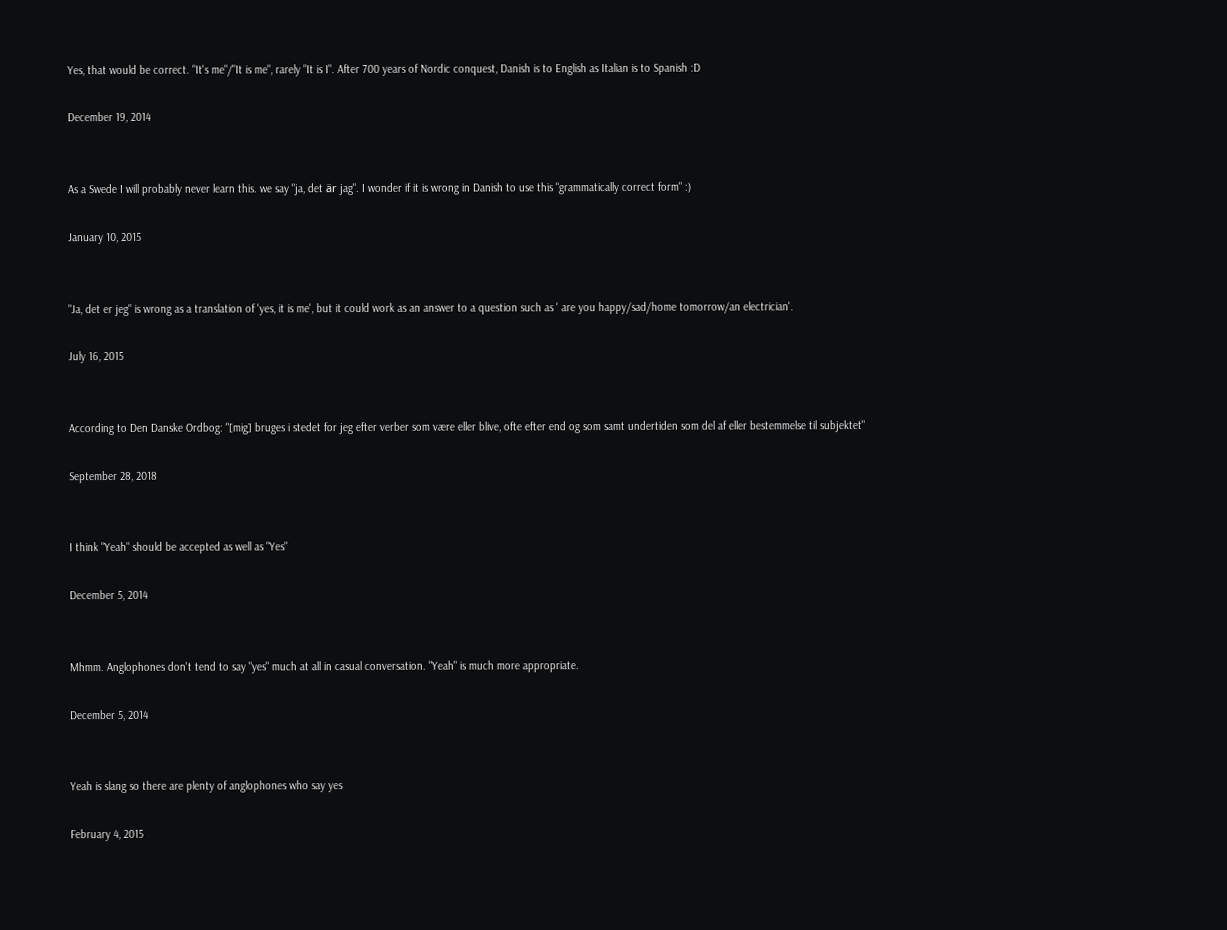Yes, that would be correct. "It's me"/"It is me", rarely "It is I". After 700 years of Nordic conquest, Danish is to English as Italian is to Spanish :D

December 19, 2014


As a Swede I will probably never learn this. we say "ja, det är jag". I wonder if it is wrong in Danish to use this "grammatically correct form" :)

January 10, 2015


"Ja, det er jeg" is wrong as a translation of 'yes, it is me', but it could work as an answer to a question such as ' are you happy/sad/home tomorrow/an electrician'.

July 16, 2015


According to Den Danske Ordbog: "[mig] bruges i stedet for jeg efter verber som være eller blive, ofte efter end og som samt undertiden som del af eller bestemmelse til subjektet"

September 28, 2018


I think "Yeah" should be accepted as well as "Yes"

December 5, 2014


Mhmm. Anglophones don't tend to say "yes" much at all in casual conversation. "Yeah" is much more appropriate.

December 5, 2014


Yeah is slang so there are plenty of anglophones who say yes

February 4, 2015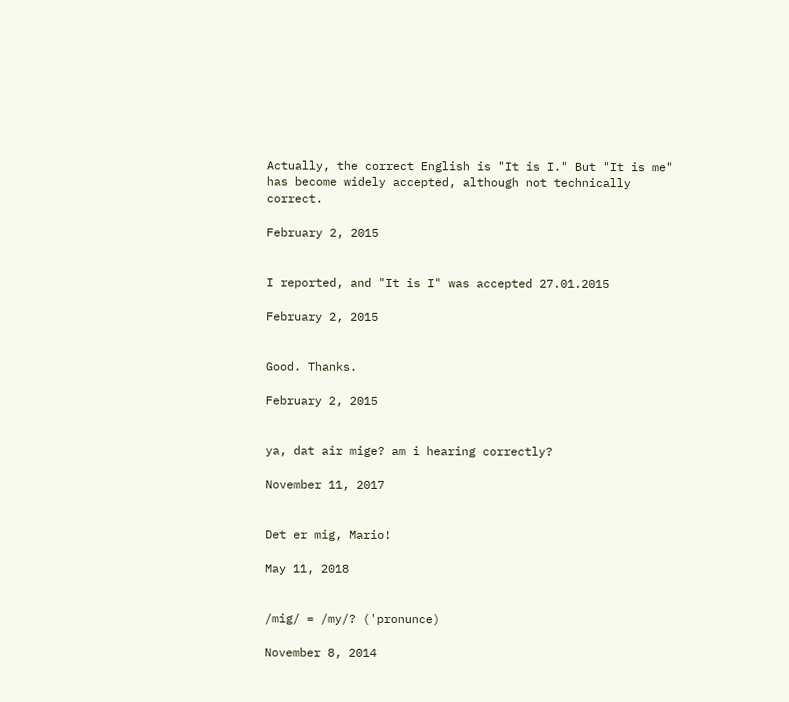Actually, the correct English is "It is I." But "It is me" has become widely accepted, although not technically correct.

February 2, 2015


I reported, and "It is I" was accepted 27.01.2015

February 2, 2015


Good. Thanks.

February 2, 2015


ya, dat air mige? am i hearing correctly?

November 11, 2017


Det er mig, Mario!

May 11, 2018


/mig/ = /my/? ('pronunce)

November 8, 2014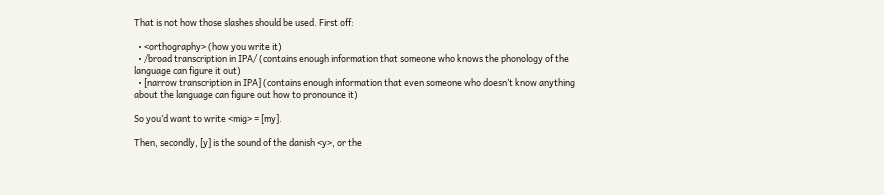That is not how those slashes should be used. First off:

  • <orthography> (how you write it)
  • /broad transcription in IPA/ (contains enough information that someone who knows the phonology of the language can figure it out)
  • [narrow transcription in IPA] (contains enough information that even someone who doesn’t know anything about the language can figure out how to pronounce it)

So you’d want to write <mig> = [my].

Then, secondly, [y] is the sound of the danish <y>, or the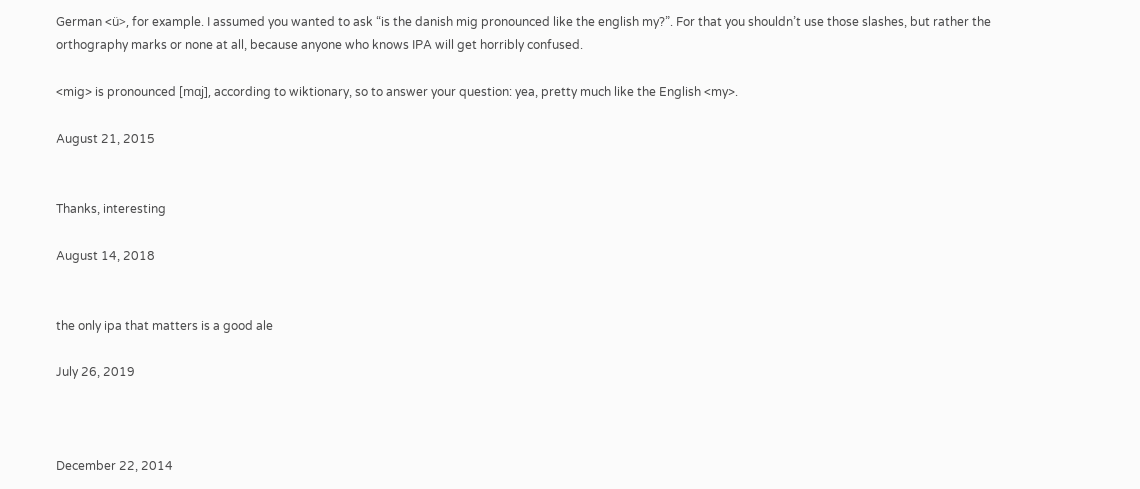German <ü>, for example. I assumed you wanted to ask “is the danish mig pronounced like the english my?”. For that you shouldn’t use those slashes, but rather the orthography marks or none at all, because anyone who knows IPA will get horribly confused.

<mig> is pronounced [mɑj], according to wiktionary, so to answer your question: yea, pretty much like the English <my>.

August 21, 2015


Thanks, interesting

August 14, 2018


the only ipa that matters is a good ale

July 26, 2019



December 22, 2014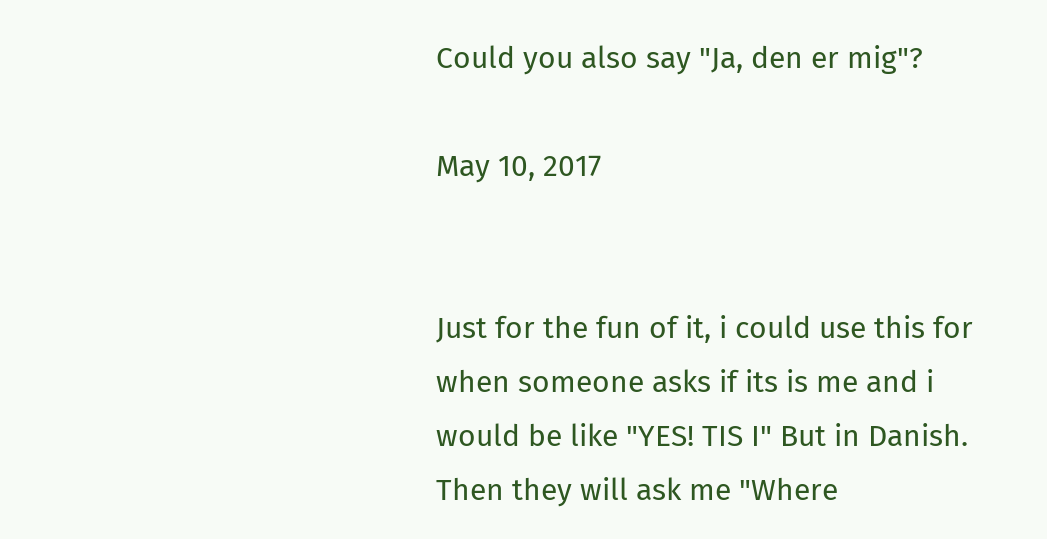Could you also say "Ja, den er mig"?

May 10, 2017


Just for the fun of it, i could use this for when someone asks if its is me and i would be like "YES! TIS I" But in Danish. Then they will ask me "Where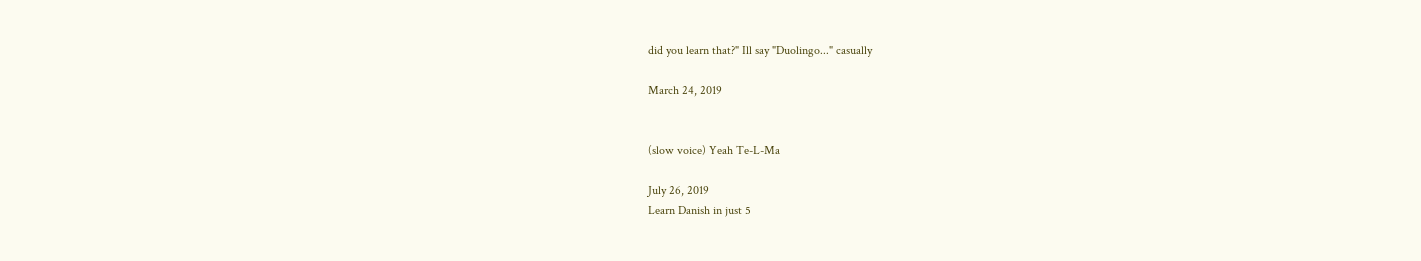did you learn that?" Ill say "Duolingo..." casually

March 24, 2019


(slow voice) Yeah Te-L-Ma

July 26, 2019
Learn Danish in just 5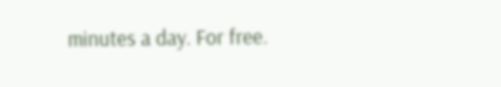minutes a day. For free.